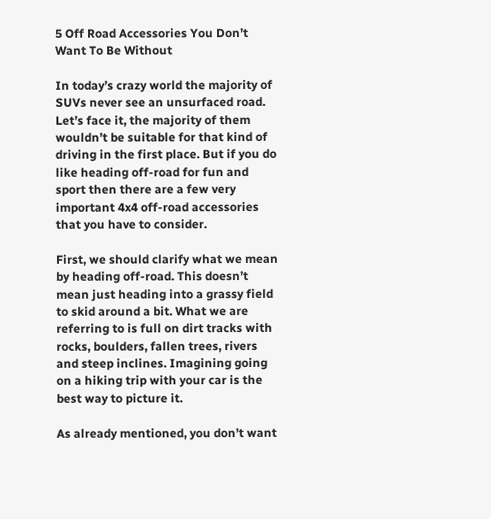5 Off Road Accessories You Don’t Want To Be Without

In today’s crazy world the majority of SUVs never see an unsurfaced road. Let’s face it, the majority of them wouldn’t be suitable for that kind of driving in the first place. But if you do like heading off-road for fun and sport then there are a few very important 4x4 off-road accessories that you have to consider.

First, we should clarify what we mean by heading off-road. This doesn’t mean just heading into a grassy field to skid around a bit. What we are referring to is full on dirt tracks with rocks, boulders, fallen trees, rivers and steep inclines. Imagining going on a hiking trip with your car is the best way to picture it.

As already mentioned, you don’t want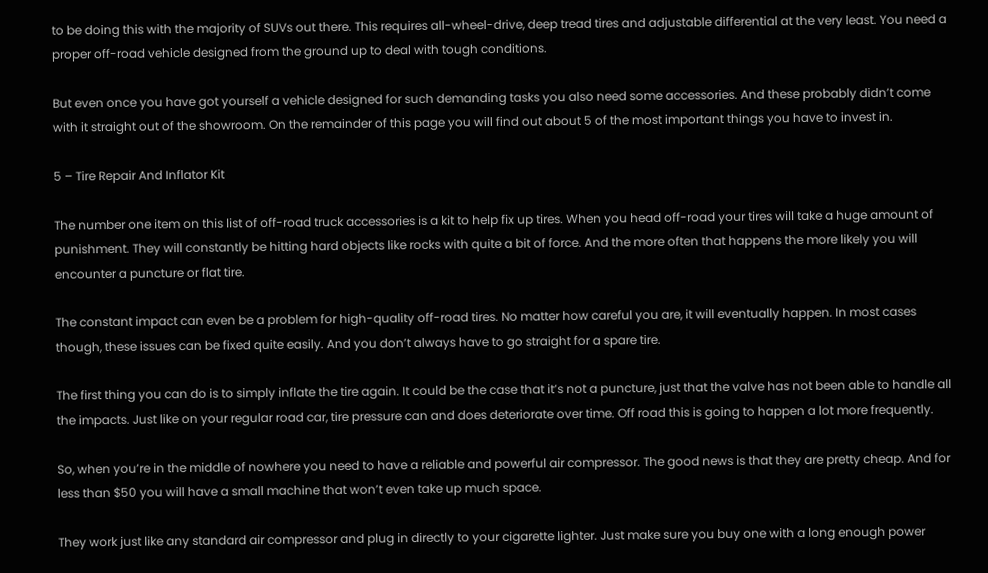to be doing this with the majority of SUVs out there. This requires all-wheel-drive, deep tread tires and adjustable differential at the very least. You need a proper off-road vehicle designed from the ground up to deal with tough conditions.

But even once you have got yourself a vehicle designed for such demanding tasks you also need some accessories. And these probably didn’t come with it straight out of the showroom. On the remainder of this page you will find out about 5 of the most important things you have to invest in.

5 – Tire Repair And Inflator Kit

The number one item on this list of off-road truck accessories is a kit to help fix up tires. When you head off-road your tires will take a huge amount of punishment. They will constantly be hitting hard objects like rocks with quite a bit of force. And the more often that happens the more likely you will encounter a puncture or flat tire.

The constant impact can even be a problem for high-quality off-road tires. No matter how careful you are, it will eventually happen. In most cases though, these issues can be fixed quite easily. And you don’t always have to go straight for a spare tire.

The first thing you can do is to simply inflate the tire again. It could be the case that it’s not a puncture, just that the valve has not been able to handle all the impacts. Just like on your regular road car, tire pressure can and does deteriorate over time. Off road this is going to happen a lot more frequently.

So, when you’re in the middle of nowhere you need to have a reliable and powerful air compressor. The good news is that they are pretty cheap. And for less than $50 you will have a small machine that won’t even take up much space.

They work just like any standard air compressor and plug in directly to your cigarette lighter. Just make sure you buy one with a long enough power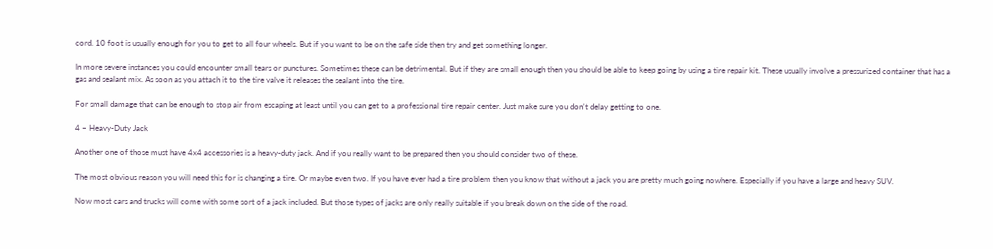cord. 10 foot is usually enough for you to get to all four wheels. But if you want to be on the safe side then try and get something longer.

In more severe instances you could encounter small tears or punctures. Sometimes these can be detrimental. But if they are small enough then you should be able to keep going by using a tire repair kit. These usually involve a pressurized container that has a gas and sealant mix. As soon as you attach it to the tire valve it releases the sealant into the tire.

For small damage that can be enough to stop air from escaping at least until you can get to a professional tire repair center. Just make sure you don't delay getting to one.

4 – Heavy-Duty Jack

Another one of those must have 4x4 accessories is a heavy-duty jack. And if you really want to be prepared then you should consider two of these.

The most obvious reason you will need this for is changing a tire. Or maybe even two. If you have ever had a tire problem then you know that without a jack you are pretty much going nowhere. Especially if you have a large and heavy SUV.

Now most cars and trucks will come with some sort of a jack included. But those types of jacks are only really suitable if you break down on the side of the road.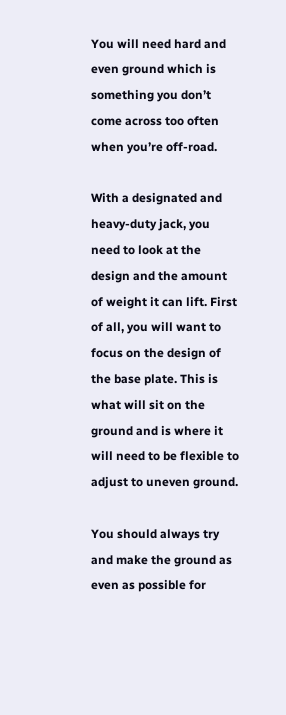You will need hard and even ground which is something you don’t come across too often when you’re off-road.

With a designated and heavy-duty jack, you need to look at the design and the amount of weight it can lift. First of all, you will want to focus on the design of the base plate. This is what will sit on the ground and is where it will need to be flexible to adjust to uneven ground.

You should always try and make the ground as even as possible for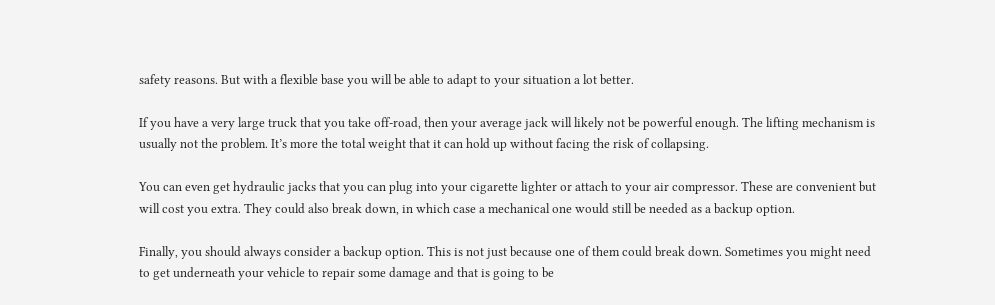safety reasons. But with a flexible base you will be able to adapt to your situation a lot better.

If you have a very large truck that you take off-road, then your average jack will likely not be powerful enough. The lifting mechanism is usually not the problem. It’s more the total weight that it can hold up without facing the risk of collapsing.

You can even get hydraulic jacks that you can plug into your cigarette lighter or attach to your air compressor. These are convenient but will cost you extra. They could also break down, in which case a mechanical one would still be needed as a backup option.

Finally, you should always consider a backup option. This is not just because one of them could break down. Sometimes you might need to get underneath your vehicle to repair some damage and that is going to be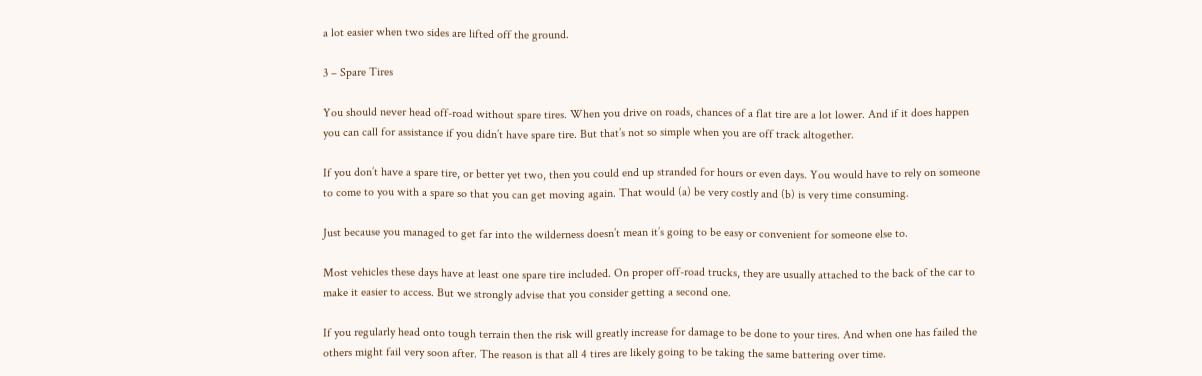a lot easier when two sides are lifted off the ground.

3 – Spare Tires

You should never head off-road without spare tires. When you drive on roads, chances of a flat tire are a lot lower. And if it does happen you can call for assistance if you didn’t have spare tire. But that’s not so simple when you are off track altogether.

If you don’t have a spare tire, or better yet two, then you could end up stranded for hours or even days. You would have to rely on someone to come to you with a spare so that you can get moving again. That would (a) be very costly and (b) is very time consuming.

Just because you managed to get far into the wilderness doesn’t mean it’s going to be easy or convenient for someone else to.

Most vehicles these days have at least one spare tire included. On proper off-road trucks, they are usually attached to the back of the car to make it easier to access. But we strongly advise that you consider getting a second one.

If you regularly head onto tough terrain then the risk will greatly increase for damage to be done to your tires. And when one has failed the others might fail very soon after. The reason is that all 4 tires are likely going to be taking the same battering over time.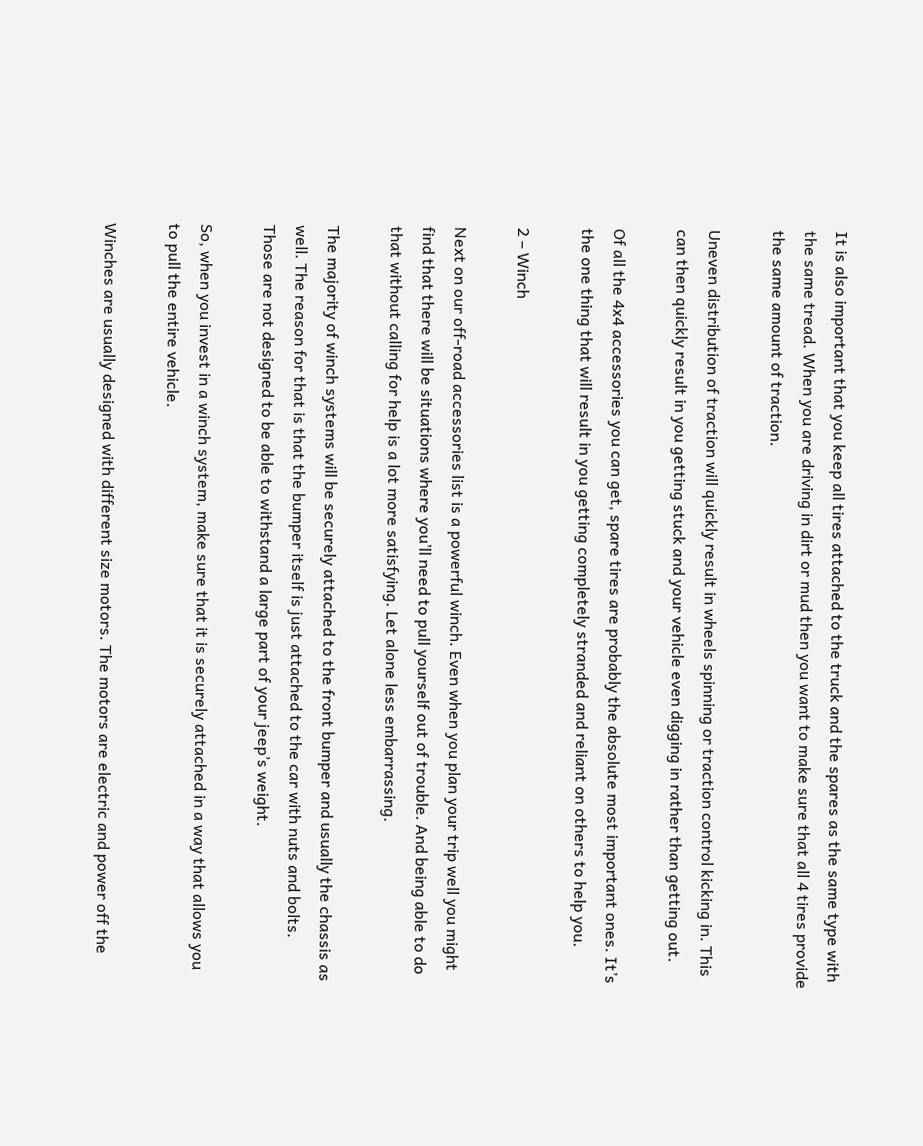It is also important that you keep all tires attached to the truck and the spares as the same type with the same tread. When you are driving in dirt or mud then you want to make sure that all 4 tires provide the same amount of traction.

Uneven distribution of traction will quickly result in wheels spinning or traction control kicking in. This can then quickly result in you getting stuck and your vehicle even digging in rather than getting out.

Of all the 4x4 accessories you can get, spare tires are probably the absolute most important ones. It’s the one thing that will result in you getting completely stranded and reliant on others to help you.

2 – Winch

Next on our off-road accessories list is a powerful winch. Even when you plan your trip well you might find that there will be situations where you’ll need to pull yourself out of trouble. And being able to do that without calling for help is a lot more satisfying. Let alone less embarrassing.

The majority of winch systems will be securely attached to the front bumper and usually the chassis as well. The reason for that is that the bumper itself is just attached to the car with nuts and bolts. Those are not designed to be able to withstand a large part of your jeep’s weight.

So, when you invest in a winch system, make sure that it is securely attached in a way that allows you to pull the entire vehicle.

Winches are usually designed with different size motors. The motors are electric and power off the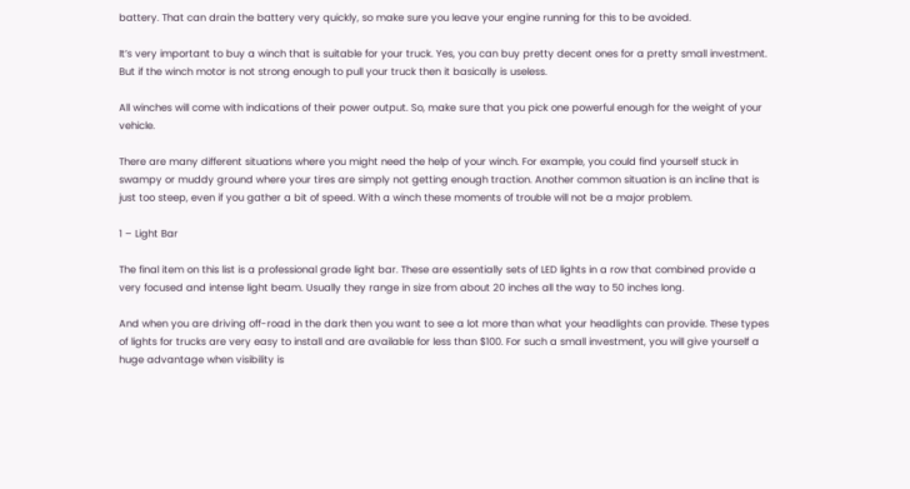battery. That can drain the battery very quickly, so make sure you leave your engine running for this to be avoided.

It’s very important to buy a winch that is suitable for your truck. Yes, you can buy pretty decent ones for a pretty small investment. But if the winch motor is not strong enough to pull your truck then it basically is useless.

All winches will come with indications of their power output. So, make sure that you pick one powerful enough for the weight of your vehicle.

There are many different situations where you might need the help of your winch. For example, you could find yourself stuck in swampy or muddy ground where your tires are simply not getting enough traction. Another common situation is an incline that is just too steep, even if you gather a bit of speed. With a winch these moments of trouble will not be a major problem.

1 – Light Bar

The final item on this list is a professional grade light bar. These are essentially sets of LED lights in a row that combined provide a very focused and intense light beam. Usually they range in size from about 20 inches all the way to 50 inches long.

And when you are driving off-road in the dark then you want to see a lot more than what your headlights can provide. These types of lights for trucks are very easy to install and are available for less than $100. For such a small investment, you will give yourself a huge advantage when visibility is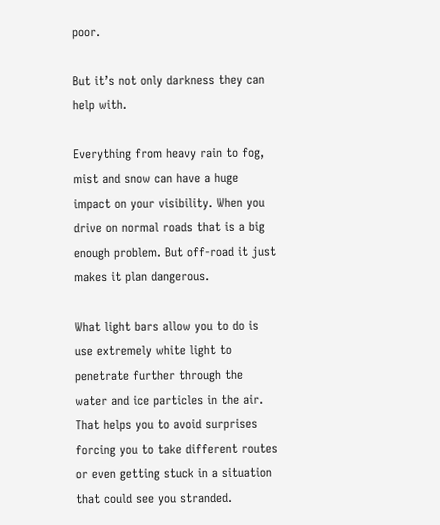poor.

But it’s not only darkness they can help with.

Everything from heavy rain to fog, mist and snow can have a huge impact on your visibility. When you drive on normal roads that is a big enough problem. But off-road it just makes it plan dangerous.

What light bars allow you to do is use extremely white light to penetrate further through the water and ice particles in the air. That helps you to avoid surprises forcing you to take different routes or even getting stuck in a situation that could see you stranded.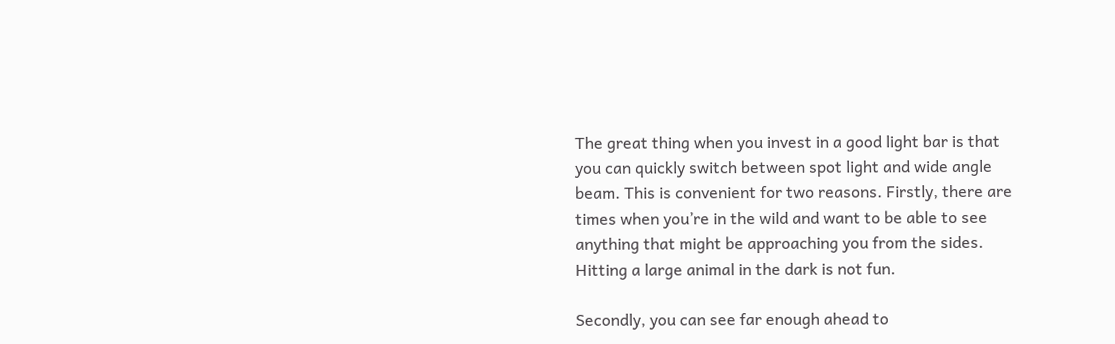The great thing when you invest in a good light bar is that you can quickly switch between spot light and wide angle beam. This is convenient for two reasons. Firstly, there are times when you’re in the wild and want to be able to see anything that might be approaching you from the sides. Hitting a large animal in the dark is not fun.

Secondly, you can see far enough ahead to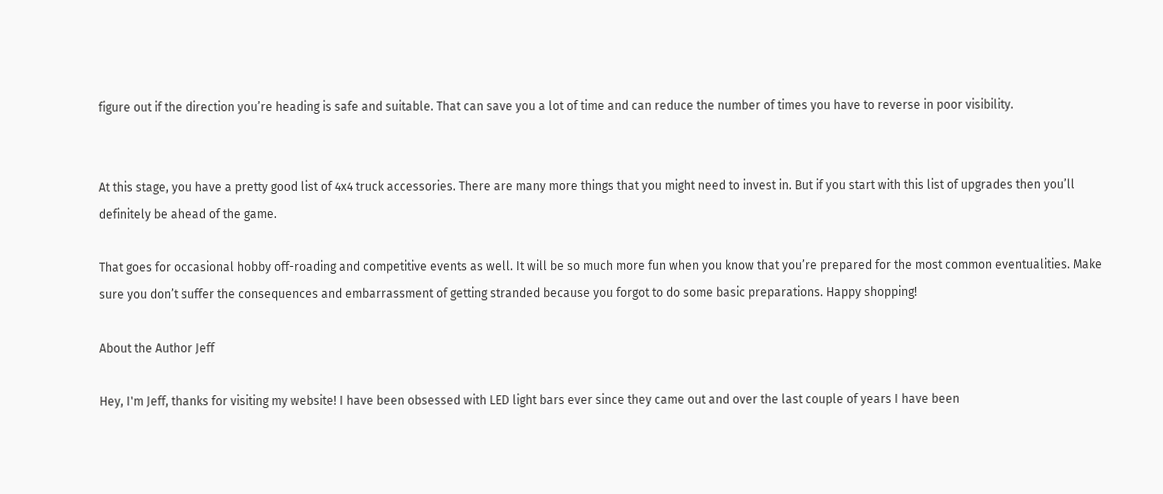figure out if the direction you’re heading is safe and suitable. That can save you a lot of time and can reduce the number of times you have to reverse in poor visibility.


At this stage, you have a pretty good list of 4x4 truck accessories. There are many more things that you might need to invest in. But if you start with this list of upgrades then you’ll definitely be ahead of the game.

That goes for occasional hobby off-roading and competitive events as well. It will be so much more fun when you know that you’re prepared for the most common eventualities. Make sure you don’t suffer the consequences and embarrassment of getting stranded because you forgot to do some basic preparations. Happy shopping!

About the Author Jeff

Hey, I'm Jeff, thanks for visiting my website! I have been obsessed with LED light bars ever since they came out and over the last couple of years I have been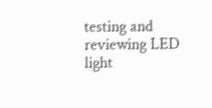testing and reviewing LED light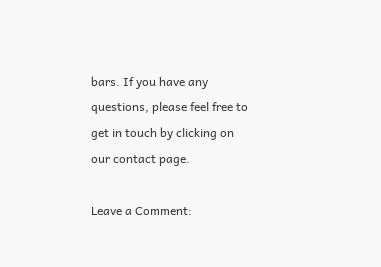bars. If you have any questions, please feel free to get in touch by clicking on our contact page.

Leave a Comment: